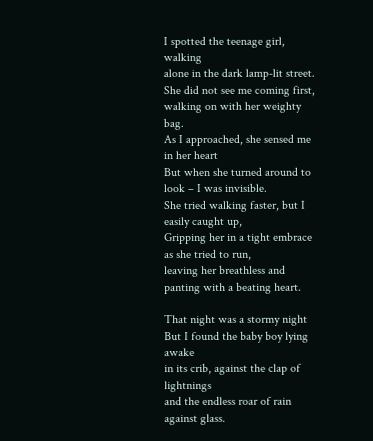I spotted the teenage girl, walking
alone in the dark lamp-lit street.
She did not see me coming first,
walking on with her weighty bag.
As I approached, she sensed me in her heart
But when she turned around to look – I was invisible.
She tried walking faster, but I easily caught up,
Gripping her in a tight embrace as she tried to run,
leaving her breathless and panting with a beating heart.

That night was a stormy night
But I found the baby boy lying awake
in its crib, against the clap of lightnings
and the endless roar of rain against glass.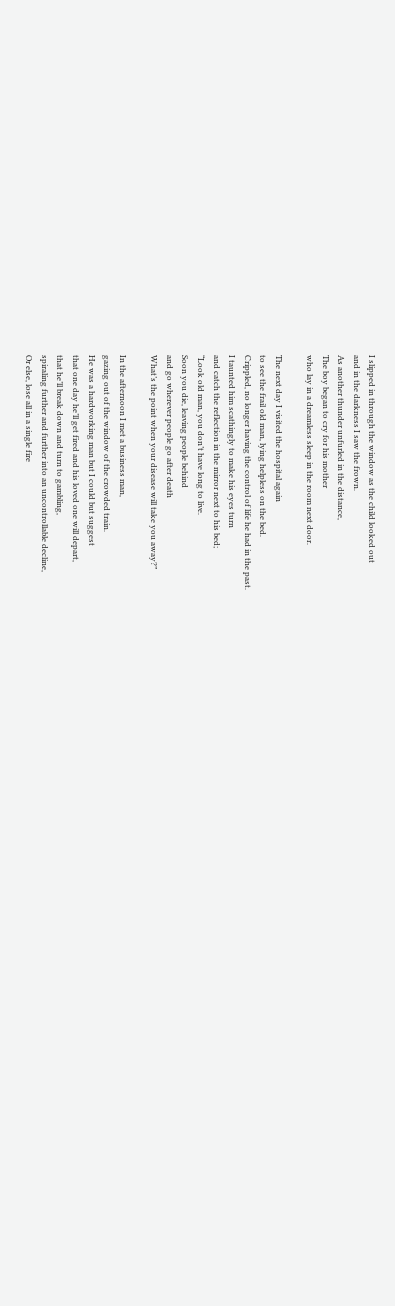I slipped in through the window as the child looked out
and in the darkness I saw the frown.
As another thunder unfurled in the distance,
The boy began to cry for his mother
who lay in a dreamless sleep in the room next door.

The next day I visited the hospital again
to see the frail old man, lying helpless on the bed.
Crippled, no longer having the control of life he had in the past.
I taunted him scathingly to make his eyes turn
and catch the reflection in the mirror next to his bed;
“Look old man, you don’t have long to live.
Soon you die, leaving people behind
and go wherever people go after death
What’s the point when your disease will take you away?”

In the afternoon I met a business man,
gazing out of the window of the crowded train.
He was a hardworking man but I could but suggest
that one day he’ll get fired and his loved one will depart,
that he’ll break down and turn to gambling,
spiraling further and further into an uncontrollable decline,
Or else, lose all in a single fire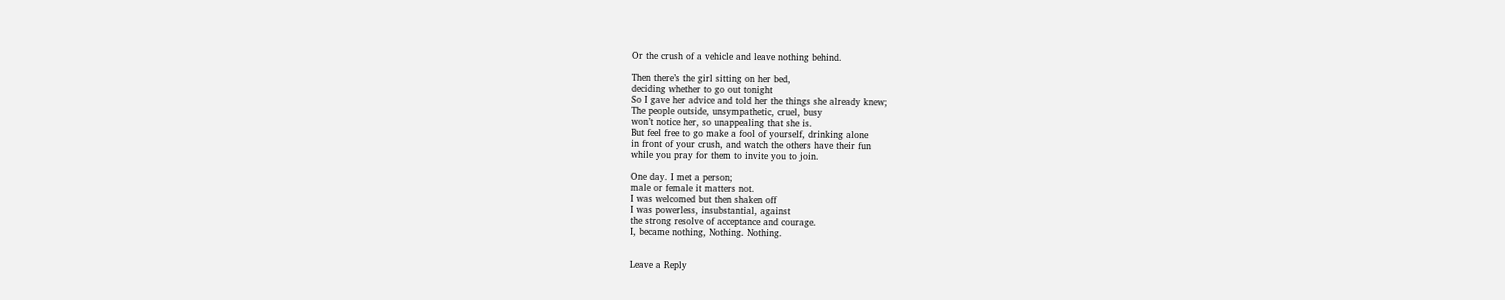Or the crush of a vehicle and leave nothing behind.

Then there’s the girl sitting on her bed,
deciding whether to go out tonight
So I gave her advice and told her the things she already knew;
The people outside, unsympathetic, cruel, busy
won’t notice her, so unappealing that she is.
But feel free to go make a fool of yourself, drinking alone
in front of your crush, and watch the others have their fun
while you pray for them to invite you to join.

One day. I met a person;
male or female it matters not.
I was welcomed but then shaken off
I was powerless, insubstantial, against
the strong resolve of acceptance and courage.
I, became nothing, Nothing. Nothing.


Leave a Reply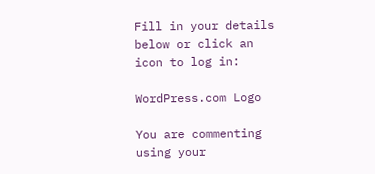Fill in your details below or click an icon to log in:

WordPress.com Logo

You are commenting using your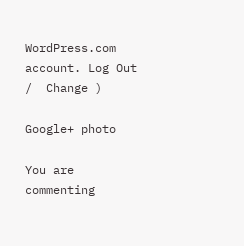WordPress.com account. Log Out /  Change )

Google+ photo

You are commenting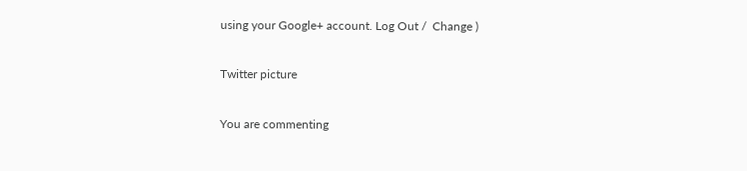using your Google+ account. Log Out /  Change )

Twitter picture

You are commenting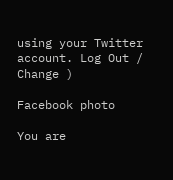using your Twitter account. Log Out /  Change )

Facebook photo

You are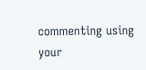commenting using your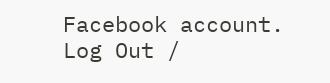Facebook account. Log Out /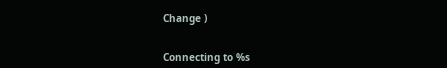Change )


Connecting to %s